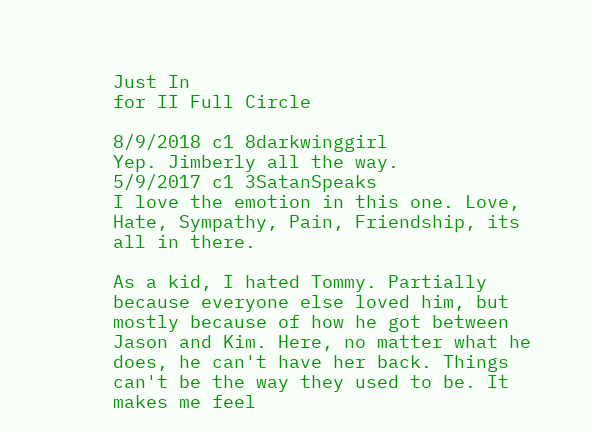Just In
for II Full Circle

8/9/2018 c1 8darkwinggirl
Yep. Jimberly all the way.
5/9/2017 c1 3SatanSpeaks
I love the emotion in this one. Love, Hate, Sympathy, Pain, Friendship, its all in there.

As a kid, I hated Tommy. Partially because everyone else loved him, but mostly because of how he got between Jason and Kim. Here, no matter what he does, he can't have her back. Things can't be the way they used to be. It makes me feel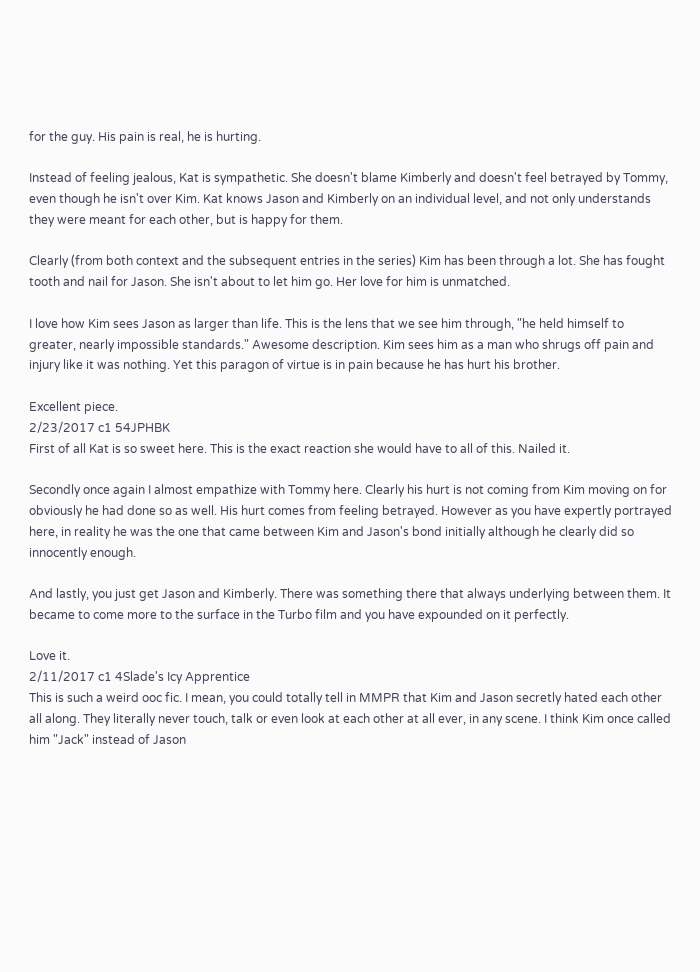for the guy. His pain is real, he is hurting.

Instead of feeling jealous, Kat is sympathetic. She doesn't blame Kimberly and doesn't feel betrayed by Tommy, even though he isn't over Kim. Kat knows Jason and Kimberly on an individual level, and not only understands they were meant for each other, but is happy for them.

Clearly (from both context and the subsequent entries in the series) Kim has been through a lot. She has fought tooth and nail for Jason. She isn't about to let him go. Her love for him is unmatched.

I love how Kim sees Jason as larger than life. This is the lens that we see him through, "he held himself to greater, nearly impossible standards." Awesome description. Kim sees him as a man who shrugs off pain and injury like it was nothing. Yet this paragon of virtue is in pain because he has hurt his brother.

Excellent piece.
2/23/2017 c1 54JPHBK
First of all Kat is so sweet here. This is the exact reaction she would have to all of this. Nailed it.

Secondly once again I almost empathize with Tommy here. Clearly his hurt is not coming from Kim moving on for obviously he had done so as well. His hurt comes from feeling betrayed. However as you have expertly portrayed here, in reality he was the one that came between Kim and Jason's bond initially although he clearly did so innocently enough.

And lastly, you just get Jason and Kimberly. There was something there that always underlying between them. It became to come more to the surface in the Turbo film and you have expounded on it perfectly.

Love it.
2/11/2017 c1 4Slade's Icy Apprentice
This is such a weird ooc fic. I mean, you could totally tell in MMPR that Kim and Jason secretly hated each other all along. They literally never touch, talk or even look at each other at all ever, in any scene. I think Kim once called him "Jack" instead of Jason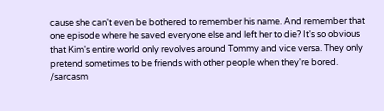cause she can't even be bothered to remember his name. And remember that one episode where he saved everyone else and left her to die? It's so obvious that Kim's entire world only revolves around Tommy and vice versa. They only pretend sometimes to be friends with other people when they're bored. /sarcasm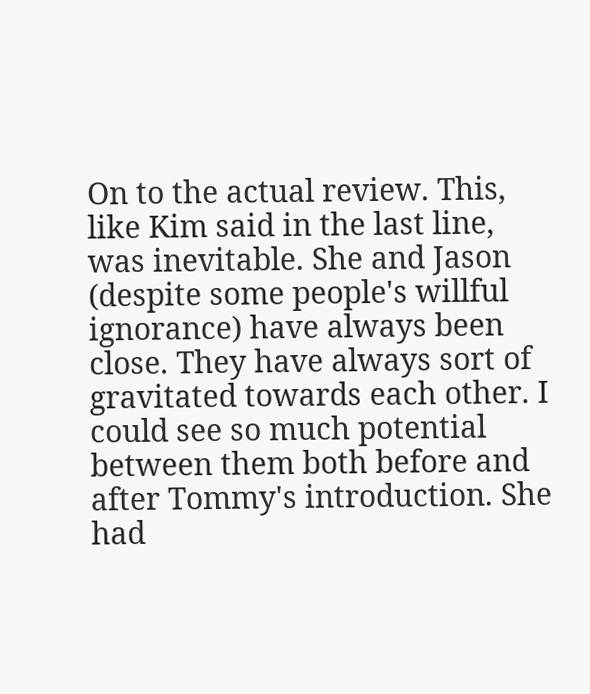On to the actual review. This, like Kim said in the last line, was inevitable. She and Jason (despite some people's willful ignorance) have always been close. They have always sort of gravitated towards each other. I could see so much potential between them both before and after Tommy's introduction. She had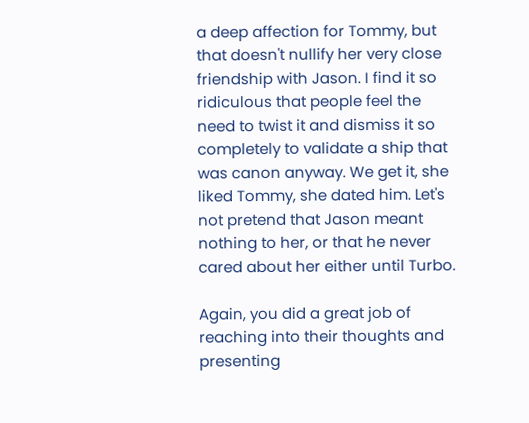a deep affection for Tommy, but that doesn't nullify her very close friendship with Jason. I find it so ridiculous that people feel the need to twist it and dismiss it so completely to validate a ship that was canon anyway. We get it, she liked Tommy, she dated him. Let's not pretend that Jason meant nothing to her, or that he never cared about her either until Turbo.

Again, you did a great job of reaching into their thoughts and presenting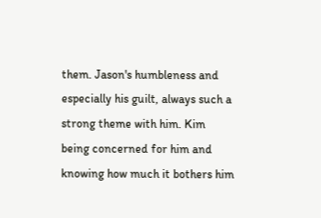them. Jason's humbleness and especially his guilt, always such a strong theme with him. Kim being concerned for him and knowing how much it bothers him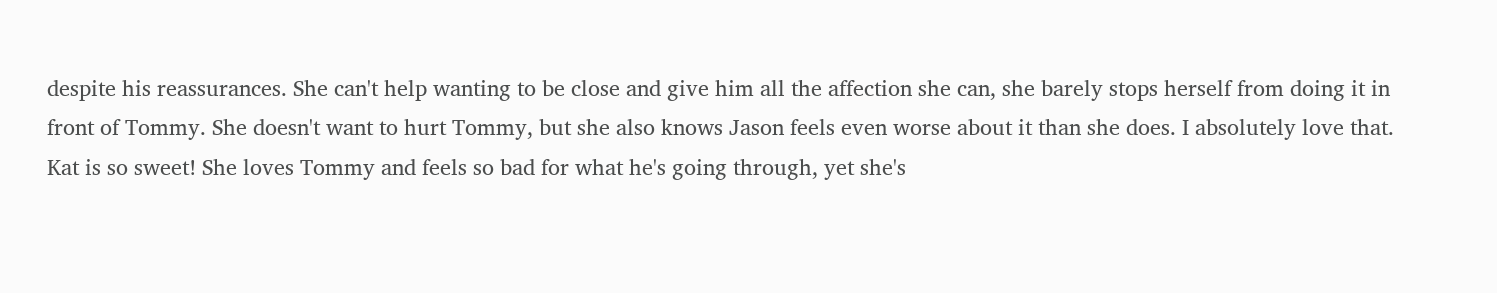despite his reassurances. She can't help wanting to be close and give him all the affection she can, she barely stops herself from doing it in front of Tommy. She doesn't want to hurt Tommy, but she also knows Jason feels even worse about it than she does. I absolutely love that. Kat is so sweet! She loves Tommy and feels so bad for what he's going through, yet she's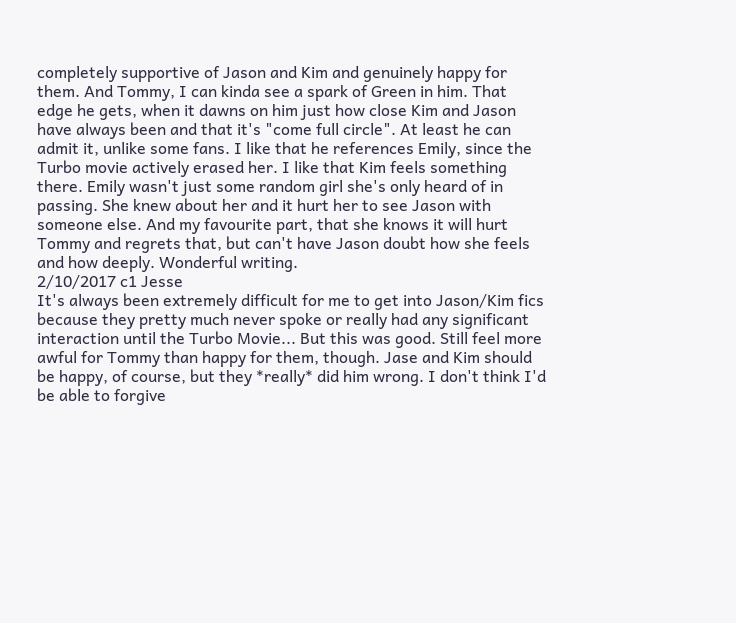completely supportive of Jason and Kim and genuinely happy for them. And Tommy, I can kinda see a spark of Green in him. That edge he gets, when it dawns on him just how close Kim and Jason have always been and that it's "come full circle". At least he can admit it, unlike some fans. I like that he references Emily, since the Turbo movie actively erased her. I like that Kim feels something there. Emily wasn't just some random girl she's only heard of in passing. She knew about her and it hurt her to see Jason with someone else. And my favourite part, that she knows it will hurt Tommy and regrets that, but can't have Jason doubt how she feels and how deeply. Wonderful writing.
2/10/2017 c1 Jesse
It's always been extremely difficult for me to get into Jason/Kim fics because they pretty much never spoke or really had any significant interaction until the Turbo Movie... But this was good. Still feel more awful for Tommy than happy for them, though. Jase and Kim should be happy, of course, but they *really* did him wrong. I don't think I'd be able to forgive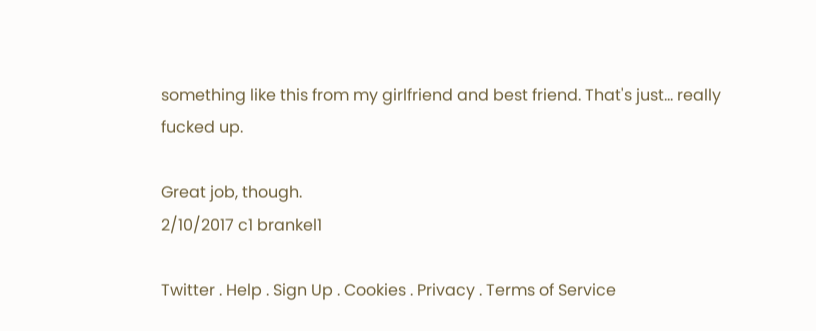something like this from my girlfriend and best friend. That's just... really fucked up.

Great job, though.
2/10/2017 c1 brankel1

Twitter . Help . Sign Up . Cookies . Privacy . Terms of Service